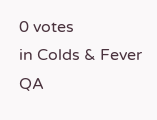0 votes
in Colds & Fever QA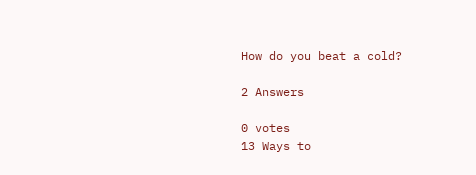How do you beat a cold?

2 Answers

0 votes
13 Ways to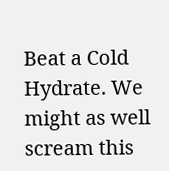Beat a Cold Hydrate. We might as well scream this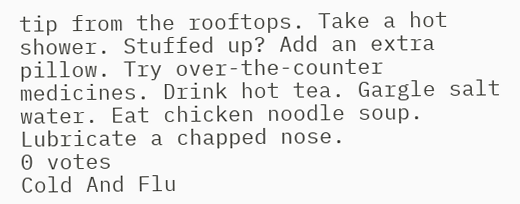tip from the rooftops. Take a hot shower. Stuffed up? Add an extra pillow. Try over-the-counter medicines. Drink hot tea. Gargle salt water. Eat chicken noodle soup. Lubricate a chapped nose.
0 votes
Cold And Flu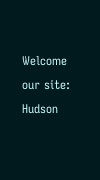Welcome our site: Hudson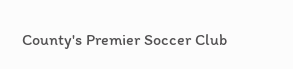County's Premier Soccer Club